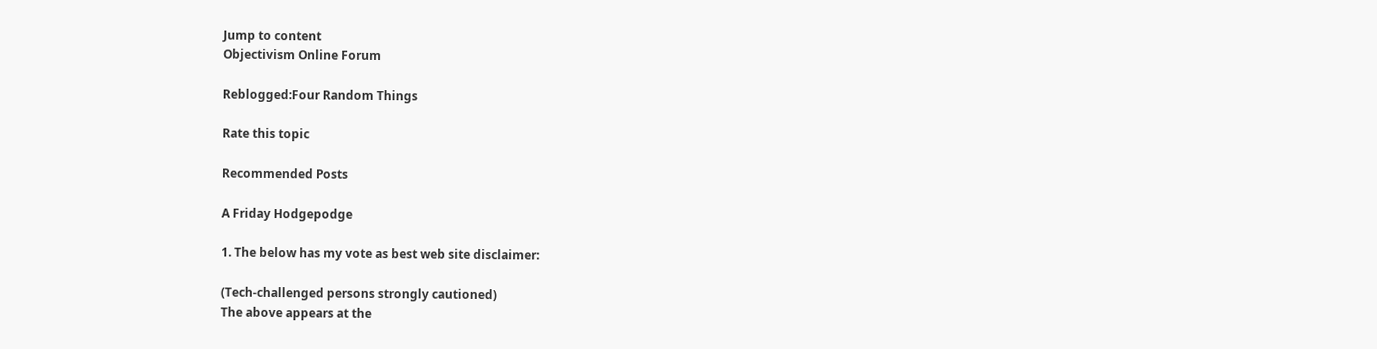Jump to content
Objectivism Online Forum

Reblogged:Four Random Things

Rate this topic

Recommended Posts

A Friday Hodgepodge

1. The below has my vote as best web site disclaimer:

(Tech-challenged persons strongly cautioned)
The above appears at the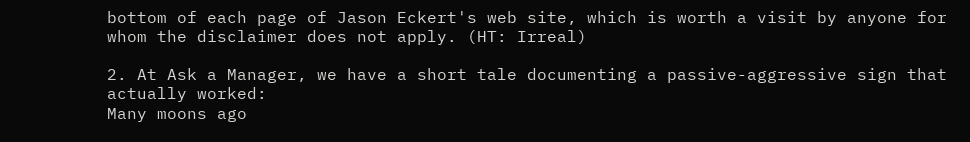bottom of each page of Jason Eckert's web site, which is worth a visit by anyone for whom the disclaimer does not apply. (HT: Irreal)

2. At Ask a Manager, we have a short tale documenting a passive-aggressive sign that actually worked:
Many moons ago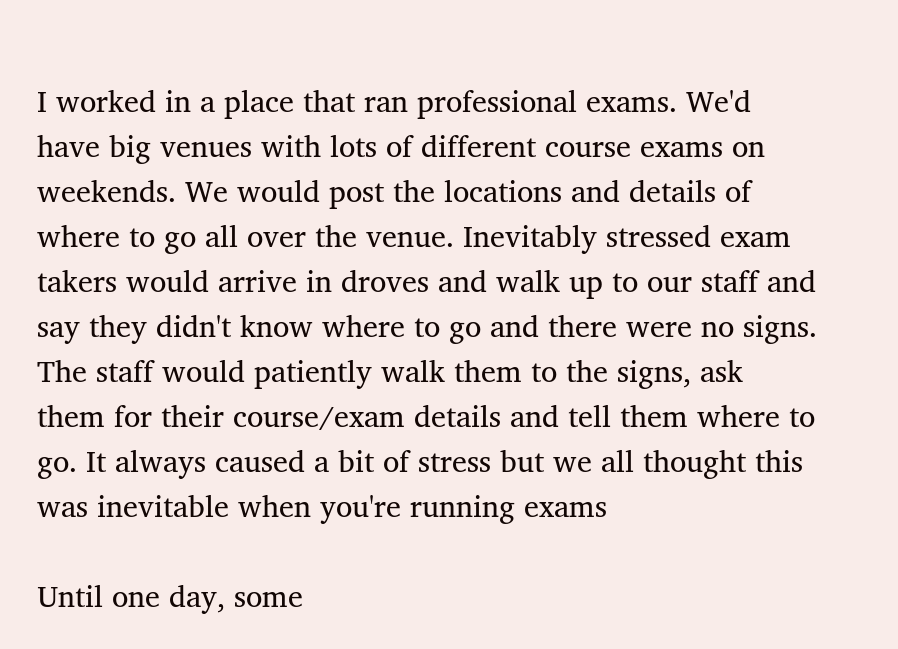I worked in a place that ran professional exams. We'd have big venues with lots of different course exams on weekends. We would post the locations and details of where to go all over the venue. Inevitably stressed exam takers would arrive in droves and walk up to our staff and say they didn't know where to go and there were no signs. The staff would patiently walk them to the signs, ask them for their course/exam details and tell them where to go. It always caused a bit of stress but we all thought this was inevitable when you're running exams

Until one day, some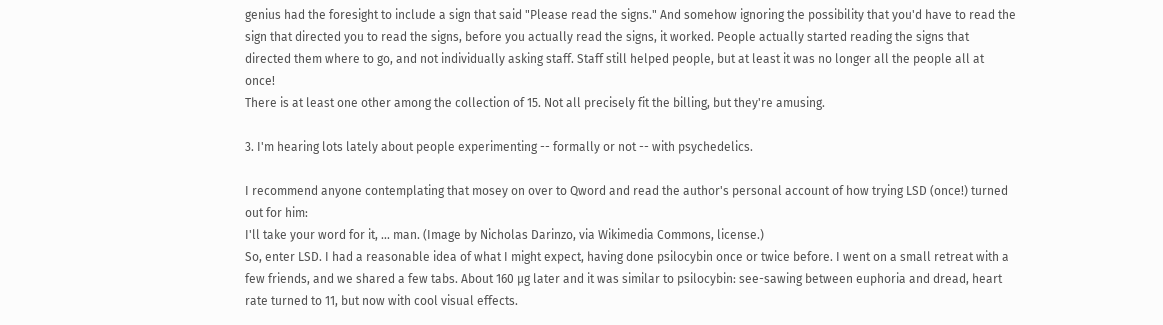genius had the foresight to include a sign that said "Please read the signs." And somehow ignoring the possibility that you'd have to read the sign that directed you to read the signs, before you actually read the signs, it worked. People actually started reading the signs that directed them where to go, and not individually asking staff. Staff still helped people, but at least it was no longer all the people all at once!
There is at least one other among the collection of 15. Not all precisely fit the billing, but they're amusing.

3. I'm hearing lots lately about people experimenting -- formally or not -- with psychedelics.

I recommend anyone contemplating that mosey on over to Qword and read the author's personal account of how trying LSD (once!) turned out for him:
I'll take your word for it, ... man. (Image by Nicholas Darinzo, via Wikimedia Commons, license.)
So, enter LSD. I had a reasonable idea of what I might expect, having done psilocybin once or twice before. I went on a small retreat with a few friends, and we shared a few tabs. About 160 µg later and it was similar to psilocybin: see-sawing between euphoria and dread, heart rate turned to 11, but now with cool visual effects.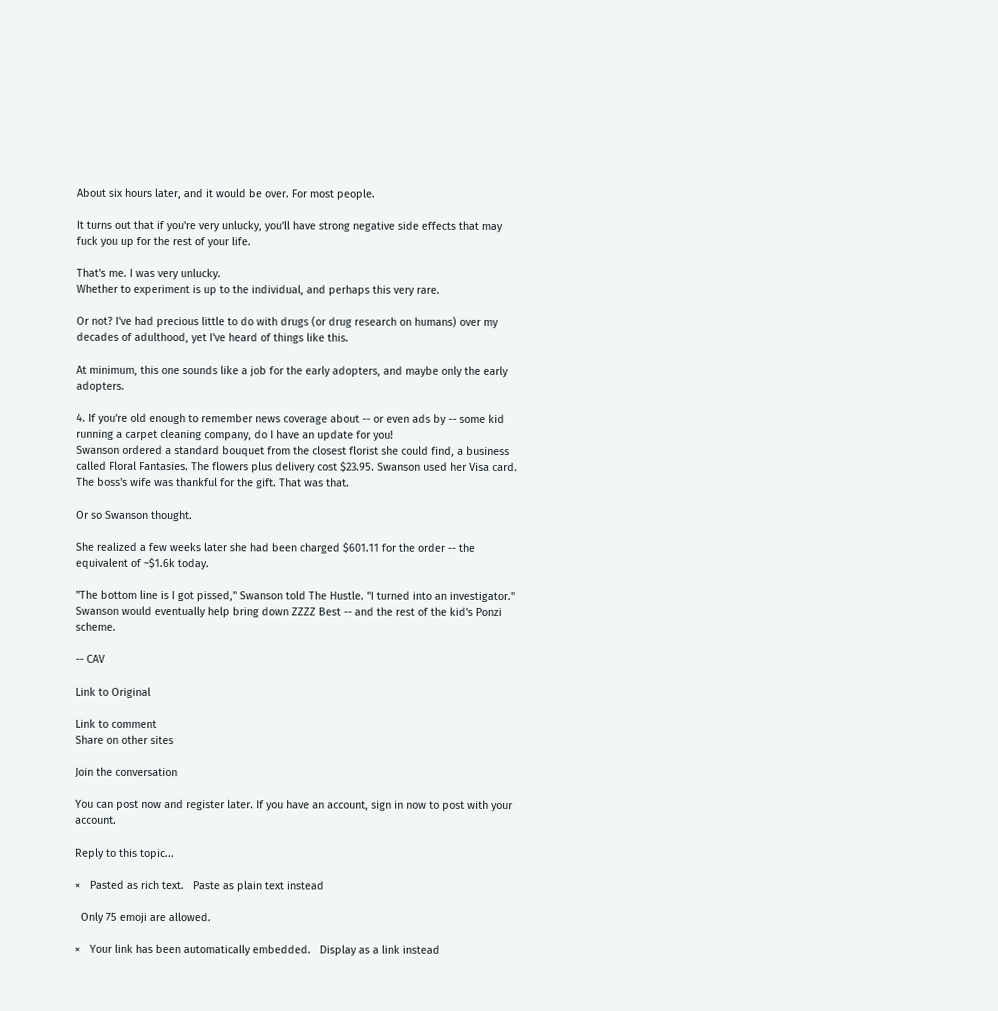About six hours later, and it would be over. For most people.

It turns out that if you're very unlucky, you'll have strong negative side effects that may fuck you up for the rest of your life.

That's me. I was very unlucky.
Whether to experiment is up to the individual, and perhaps this very rare.

Or not? I've had precious little to do with drugs (or drug research on humans) over my decades of adulthood, yet I've heard of things like this.

At minimum, this one sounds like a job for the early adopters, and maybe only the early adopters.

4. If you're old enough to remember news coverage about -- or even ads by -- some kid running a carpet cleaning company, do I have an update for you!
Swanson ordered a standard bouquet from the closest florist she could find, a business called Floral Fantasies. The flowers plus delivery cost $23.95. Swanson used her Visa card. The boss's wife was thankful for the gift. That was that.

Or so Swanson thought.

She realized a few weeks later she had been charged $601.11 for the order -- the equivalent of ~$1.6k today.

"The bottom line is I got pissed," Swanson told The Hustle. "I turned into an investigator."
Swanson would eventually help bring down ZZZZ Best -- and the rest of the kid's Ponzi scheme.

-- CAV

Link to Original

Link to comment
Share on other sites

Join the conversation

You can post now and register later. If you have an account, sign in now to post with your account.

Reply to this topic...

×   Pasted as rich text.   Paste as plain text instead

  Only 75 emoji are allowed.

×   Your link has been automatically embedded.   Display as a link instead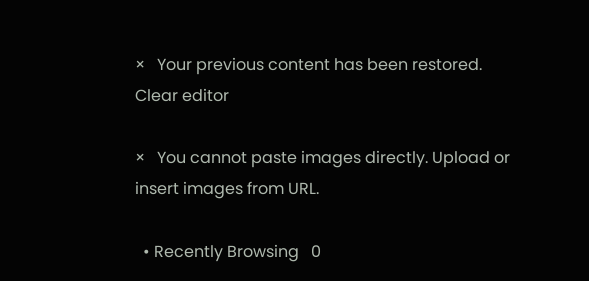×   Your previous content has been restored.   Clear editor

×   You cannot paste images directly. Upload or insert images from URL.

  • Recently Browsing   0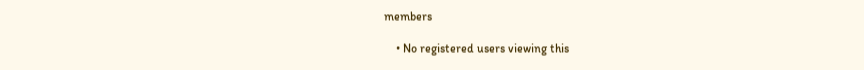members

    • No registered users viewing this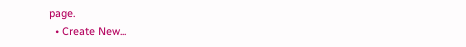page.
  • Create New...